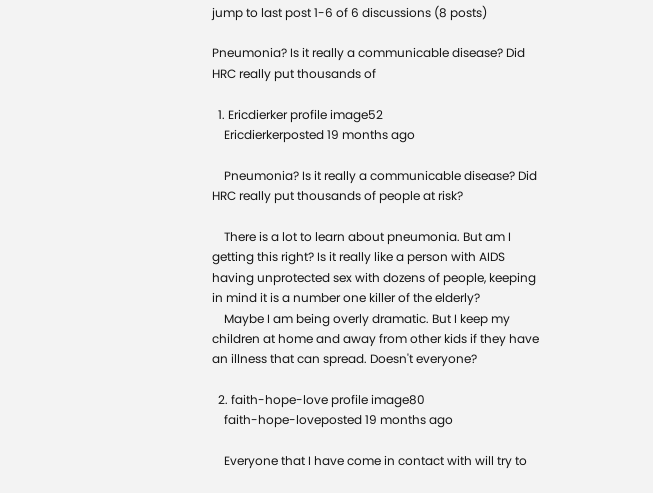jump to last post 1-6 of 6 discussions (8 posts)

Pneumonia? Is it really a communicable disease? Did HRC really put thousands of

  1. Ericdierker profile image52
    Ericdierkerposted 19 months ago

    Pneumonia? Is it really a communicable disease? Did HRC really put thousands of people at risk?

    There is a lot to learn about pneumonia. But am I getting this right? Is it really like a person with AIDS having unprotected sex with dozens of people, keeping in mind it is a number one killer of the elderly?
    Maybe I am being overly dramatic. But I keep my children at home and away from other kids if they have an illness that can spread. Doesn't everyone?

  2. faith-hope-love profile image80
    faith-hope-loveposted 19 months ago

    Everyone that I have come in contact with will try to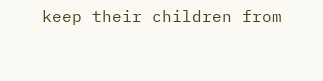keep their children from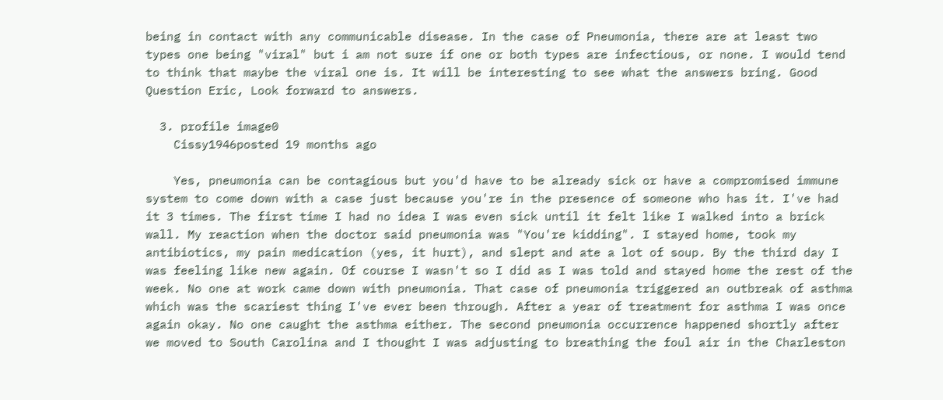being in contact with any communicable disease. In the case of Pneumonia, there are at least two types one being "viral" but i am not sure if one or both types are infectious, or none. I would tend to think that maybe the viral one is. It will be interesting to see what the answers bring. Good Question Eric, Look forward to answers.

  3. profile image0
    Cissy1946posted 19 months ago

    Yes, pneumonia can be contagious but you'd have to be already sick or have a compromised immune system to come down with a case just because you're in the presence of someone who has it. I've had it 3 times. The first time I had no idea I was even sick until it felt like I walked into a brick wall. My reaction when the doctor said pneumonia was "You're kidding". I stayed home, took my antibiotics, my pain medication (yes, it hurt), and slept and ate a lot of soup. By the third day I was feeling like new again. Of course I wasn't so I did as I was told and stayed home the rest of the week. No one at work came down with pneumonia. That case of pneumonia triggered an outbreak of asthma which was the scariest thing I've ever been through. After a year of treatment for asthma I was once again okay. No one caught the asthma either. The second pneumonia occurrence happened shortly after we moved to South Carolina and I thought I was adjusting to breathing the foul air in the Charleston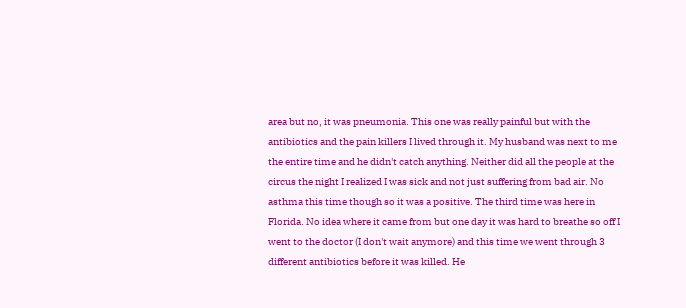area but no, it was pneumonia. This one was really painful but with the antibiotics and the pain killers I lived through it. My husband was next to me the entire time and he didn't catch anything. Neither did all the people at the circus the night I realized I was sick and not just suffering from bad air. No asthma this time though so it was a positive. The third time was here in Florida. No idea where it came from but one day it was hard to breathe so off I went to the doctor (I don't wait anymore) and this time we went through 3 different antibiotics before it was killed. He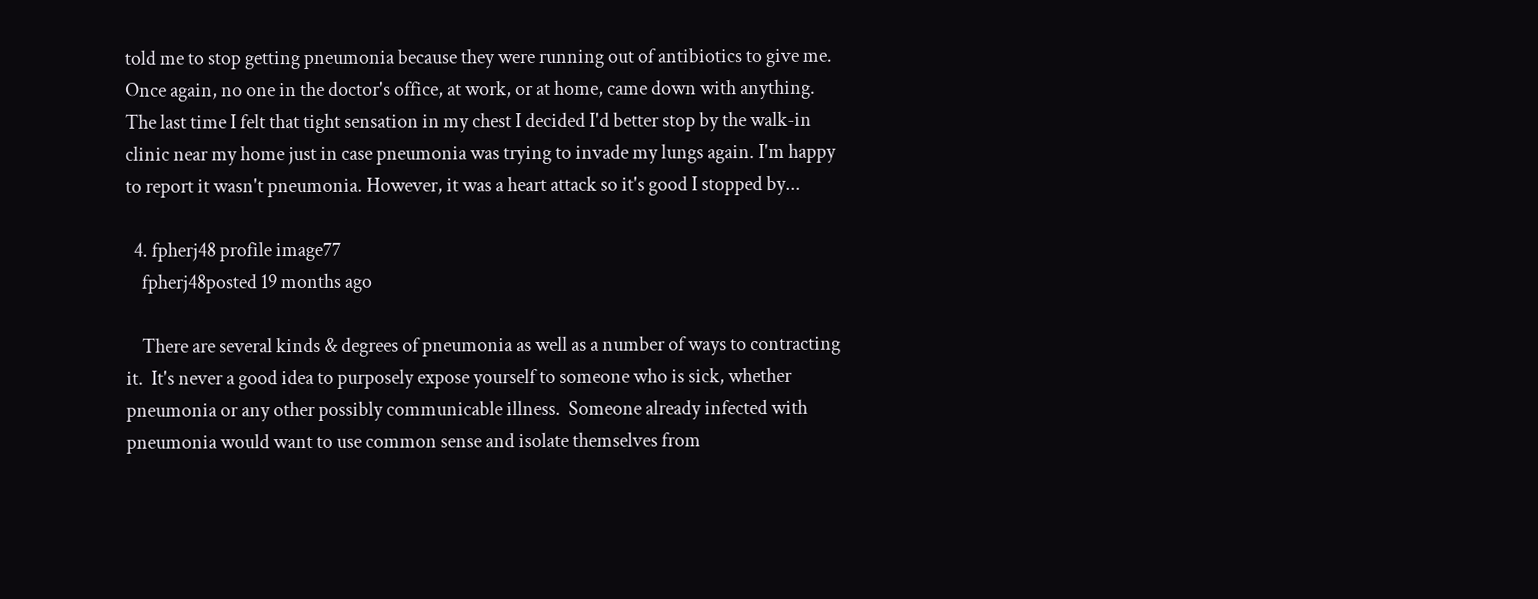told me to stop getting pneumonia because they were running out of antibiotics to give me. Once again, no one in the doctor's office, at work, or at home, came down with anything. The last time I felt that tight sensation in my chest I decided I'd better stop by the walk-in clinic near my home just in case pneumonia was trying to invade my lungs again. I'm happy to report it wasn't pneumonia. However, it was a heart attack so it's good I stopped by...

  4. fpherj48 profile image77
    fpherj48posted 19 months ago

    There are several kinds & degrees of pneumonia as well as a number of ways to contracting it.  It's never a good idea to purposely expose yourself to someone who is sick, whether pneumonia or any other possibly communicable illness.  Someone already infected with pneumonia would want to use common sense and isolate themselves from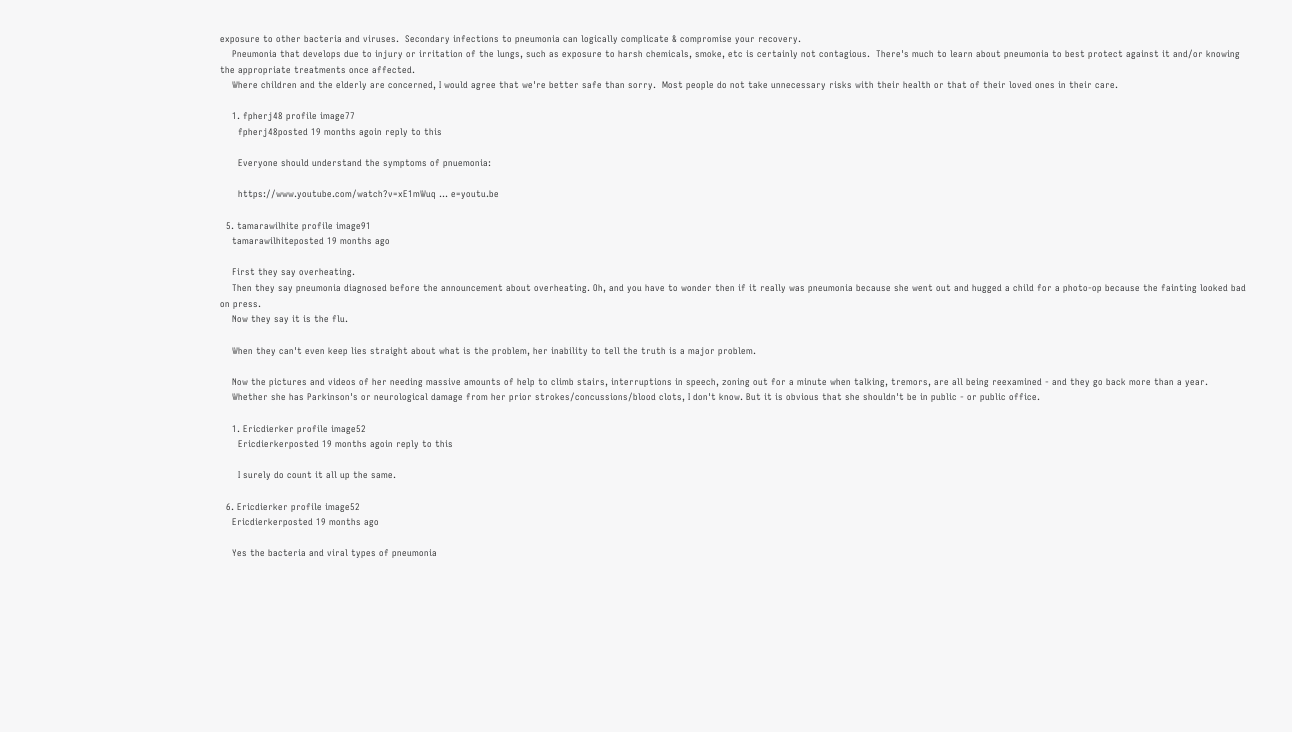exposure to other bacteria and viruses.  Secondary infections to pneumonia can logically complicate & compromise your recovery.
    Pneumonia that develops due to injury or irritation of the lungs, such as exposure to harsh chemicals, smoke, etc is certainly not contagious.  There's much to learn about pneumonia to best protect against it and/or knowing the appropriate treatments once affected.
    Where children and the elderly are concerned, I would agree that we're better safe than sorry.  Most people do not take unnecessary risks with their health or that of their loved ones in their care.

    1. fpherj48 profile image77
      fpherj48posted 19 months agoin reply to this

      Everyone should understand the symptoms of pnuemonia:

      https://www.youtube.com/watch?v=xE1mWuq … e=youtu.be

  5. tamarawilhite profile image91
    tamarawilhiteposted 19 months ago

    First they say overheating.
    Then they say pneumonia diagnosed before the announcement about overheating. Oh, and you have to wonder then if it really was pneumonia because she went out and hugged a child for a photo-op because the fainting looked bad on press.
    Now they say it is the flu.

    When they can't even keep lies straight about what is the problem, her inability to tell the truth is a major problem.

    Now the pictures and videos of her needing massive amounts of help to climb stairs, interruptions in speech, zoning out for a minute when talking, tremors, are all being reexamined - and they go back more than a year.
    Whether she has Parkinson's or neurological damage from her prior strokes/concussions/blood clots, I don't know. But it is obvious that she shouldn't be in public - or public office.

    1. Ericdierker profile image52
      Ericdierkerposted 19 months agoin reply to this

      I surely do count it all up the same.

  6. Ericdierker profile image52
    Ericdierkerposted 19 months ago

    Yes the bacteria and viral types of pneumonia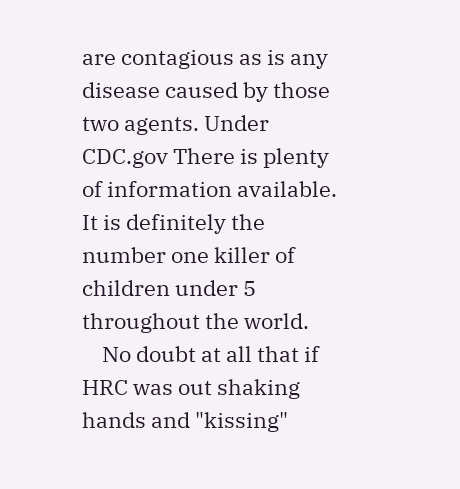are contagious as is any disease caused by those two agents. Under CDC.gov There is plenty of information available. It is definitely the number one killer of children under 5 throughout the world.
    No doubt at all that if HRC was out shaking hands and "kissing"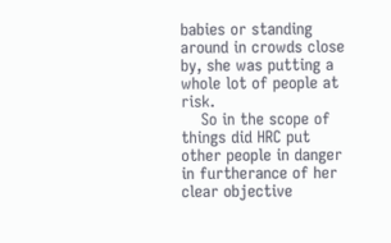babies or standing around in crowds close by, she was putting a whole lot of people at risk.
    So in the scope of things did HRC put other people in danger in furtherance of her clear objective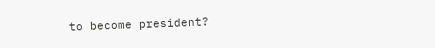to become president?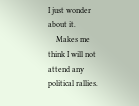I just wonder about it.
    Makes me think I will not attend any political rallies.